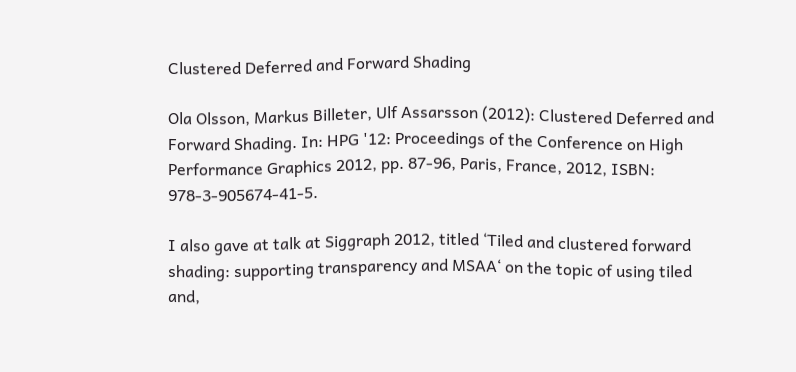Clustered Deferred and Forward Shading

Ola Olsson, Markus Billeter, Ulf Assarsson (2012): Clustered Deferred and Forward Shading. In: HPG '12: Proceedings of the Conference on High Performance Graphics 2012, pp. 87-96, Paris, France, 2012, ISBN: 978-3-905674-41-5.

I also gave at talk at Siggraph 2012, titled ‘Tiled and clustered forward shading: supporting transparency and MSAA‘ on the topic of using tiled and,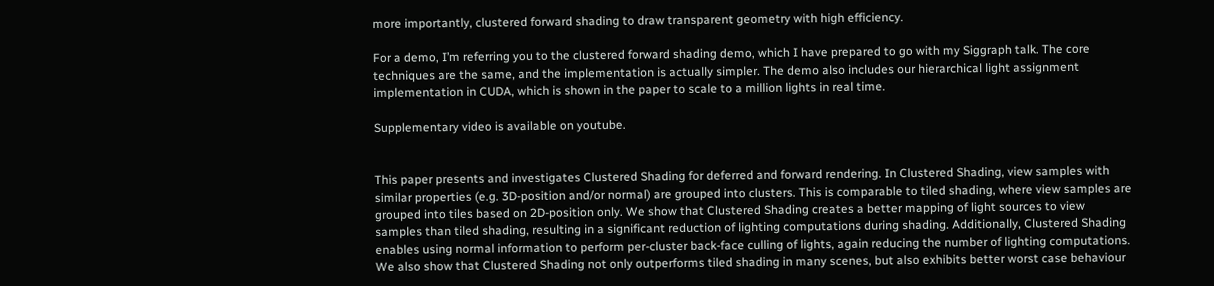more importantly, clustered forward shading to draw transparent geometry with high efficiency.

For a demo, I’m referring you to the clustered forward shading demo, which I have prepared to go with my Siggraph talk. The core techniques are the same, and the implementation is actually simpler. The demo also includes our hierarchical light assignment implementation in CUDA, which is shown in the paper to scale to a million lights in real time.

Supplementary video is available on youtube.


This paper presents and investigates Clustered Shading for deferred and forward rendering. In Clustered Shading, view samples with similar properties (e.g. 3D-position and/or normal) are grouped into clusters. This is comparable to tiled shading, where view samples are grouped into tiles based on 2D-position only. We show that Clustered Shading creates a better mapping of light sources to view samples than tiled shading, resulting in a significant reduction of lighting computations during shading. Additionally, Clustered Shading enables using normal information to perform per-cluster back-face culling of lights, again reducing the number of lighting computations. We also show that Clustered Shading not only outperforms tiled shading in many scenes, but also exhibits better worst case behaviour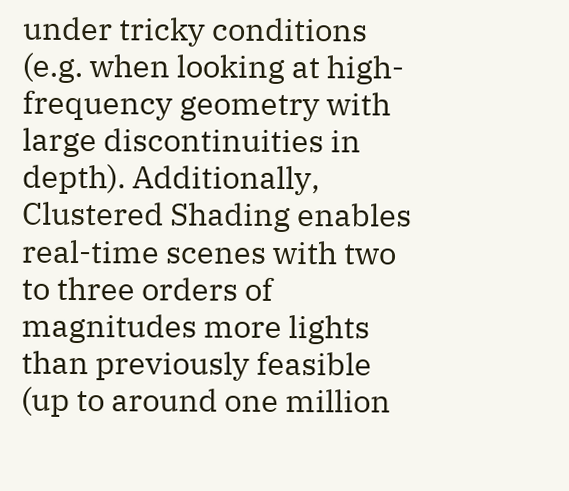under tricky conditions (e.g. when looking at high-frequency geometry with large discontinuities in depth). Additionally, Clustered Shading enables real-time scenes with two to three orders of magnitudes more lights than previously feasible (up to around one million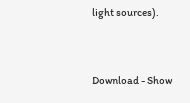light sources).


Download - Show